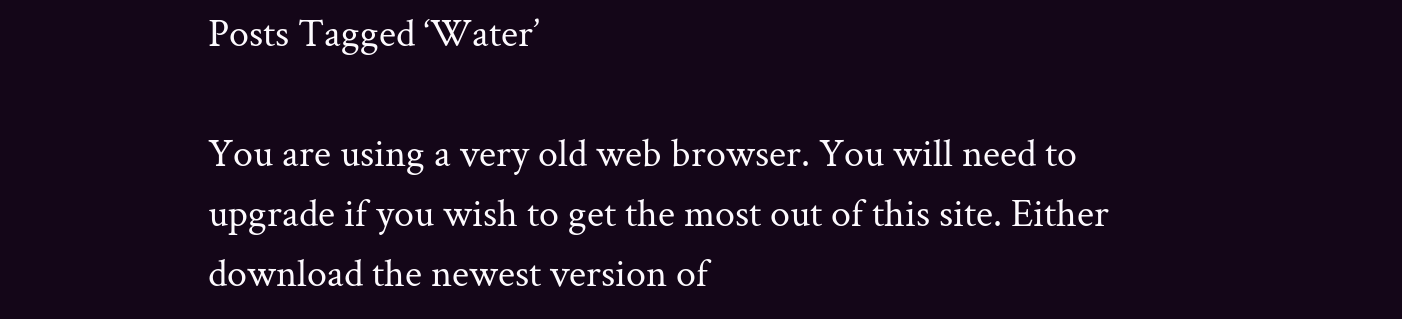Posts Tagged ‘Water’

You are using a very old web browser. You will need to upgrade if you wish to get the most out of this site. Either download the newest version of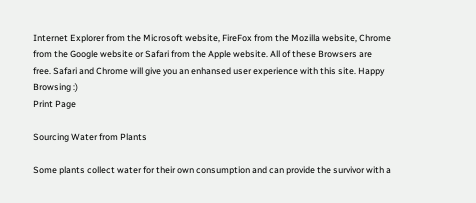Internet Explorer from the Microsoft website, FireFox from the Mozilla website, Chrome from the Google website or Safari from the Apple website. All of these Browsers are free. Safari and Chrome will give you an enhansed user experience with this site. Happy Browsing :)
Print Page

Sourcing Water from Plants

Some plants collect water for their own consumption and can provide the survivor with a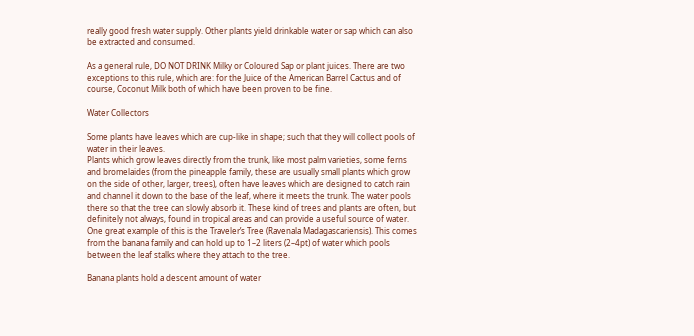really good fresh water supply. Other plants yield drinkable water or sap which can also be extracted and consumed.

As a general rule, DO NOT DRINK Milky or Coloured Sap or plant juices. There are two exceptions to this rule, which are: for the Juice of the American Barrel Cactus and of course, Coconut Milk both of which have been proven to be fine.

Water Collectors

Some plants have leaves which are cup-like in shape; such that they will collect pools of water in their leaves.
Plants which grow leaves directly from the trunk, like most palm varieties, some ferns and bromelaides (from the pineapple family, these are usually small plants which grow on the side of other, larger, trees), often have leaves which are designed to catch rain and channel it down to the base of the leaf, where it meets the trunk. The water pools there so that the tree can slowly absorb it. These kind of trees and plants are often, but definitely not always, found in tropical areas and can provide a useful source of water. One great example of this is the Traveler’s Tree (Ravenala Madagascariensis). This comes from the banana family and can hold up to 1–2 liters (2–4pt) of water which pools between the leaf stalks where they attach to the tree.

Banana plants hold a descent amount of water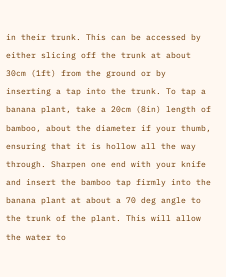in their trunk. This can be accessed by either slicing off the trunk at about 30cm (1ft) from the ground or by inserting a tap into the trunk. To tap a banana plant, take a 20cm (8in) length of bamboo, about the diameter if your thumb, ensuring that it is hollow all the way through. Sharpen one end with your knife and insert the bamboo tap firmly into the banana plant at about a 70 deg angle to the trunk of the plant. This will allow the water to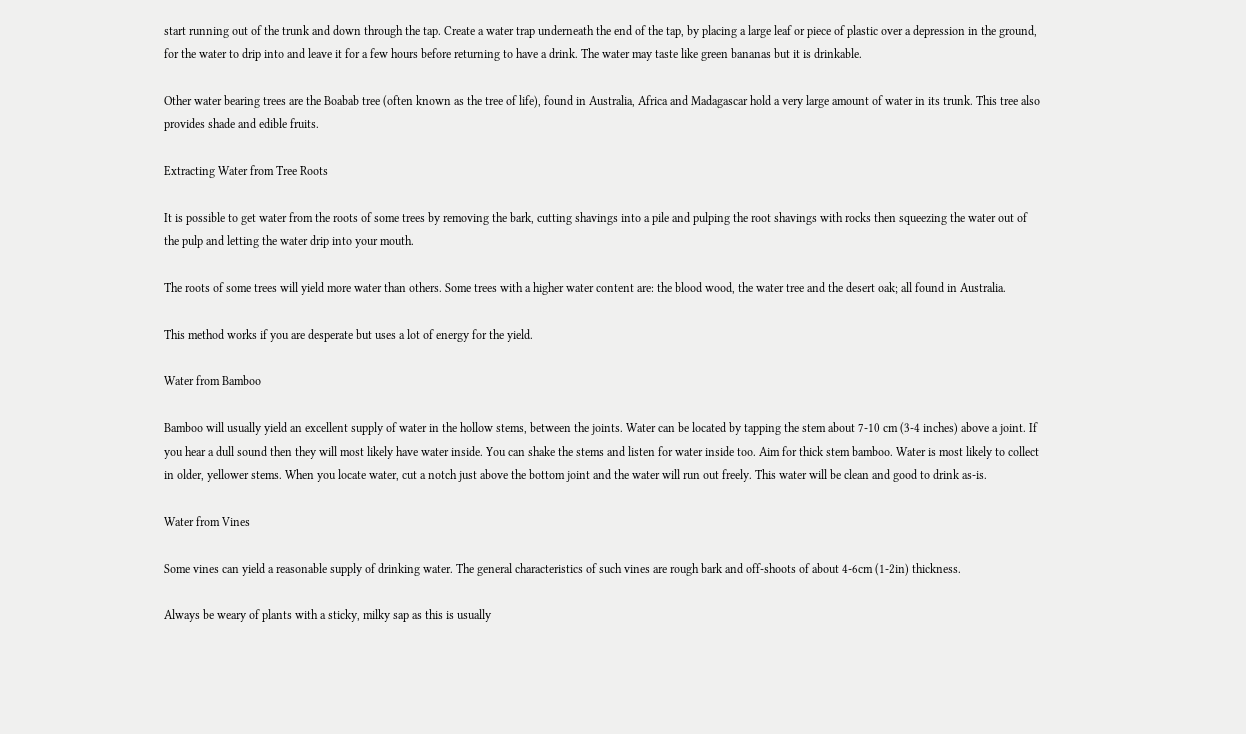start running out of the trunk and down through the tap. Create a water trap underneath the end of the tap, by placing a large leaf or piece of plastic over a depression in the ground, for the water to drip into and leave it for a few hours before returning to have a drink. The water may taste like green bananas but it is drinkable.

Other water bearing trees are the Boabab tree (often known as the tree of life), found in Australia, Africa and Madagascar hold a very large amount of water in its trunk. This tree also provides shade and edible fruits.

Extracting Water from Tree Roots

It is possible to get water from the roots of some trees by removing the bark, cutting shavings into a pile and pulping the root shavings with rocks then squeezing the water out of the pulp and letting the water drip into your mouth.

The roots of some trees will yield more water than others. Some trees with a higher water content are: the blood wood, the water tree and the desert oak; all found in Australia.

This method works if you are desperate but uses a lot of energy for the yield.

Water from Bamboo

Bamboo will usually yield an excellent supply of water in the hollow stems, between the joints. Water can be located by tapping the stem about 7-10 cm (3-4 inches) above a joint. If you hear a dull sound then they will most likely have water inside. You can shake the stems and listen for water inside too. Aim for thick stem bamboo. Water is most likely to collect in older, yellower stems. When you locate water, cut a notch just above the bottom joint and the water will run out freely. This water will be clean and good to drink as-is.

Water from Vines

Some vines can yield a reasonable supply of drinking water. The general characteristics of such vines are rough bark and off-shoots of about 4-6cm (1-2in) thickness.

Always be weary of plants with a sticky, milky sap as this is usually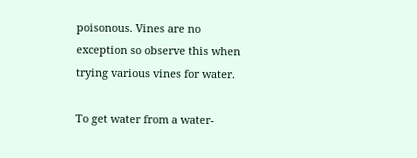poisonous. Vines are no exception so observe this when trying various vines for water.

To get water from a water-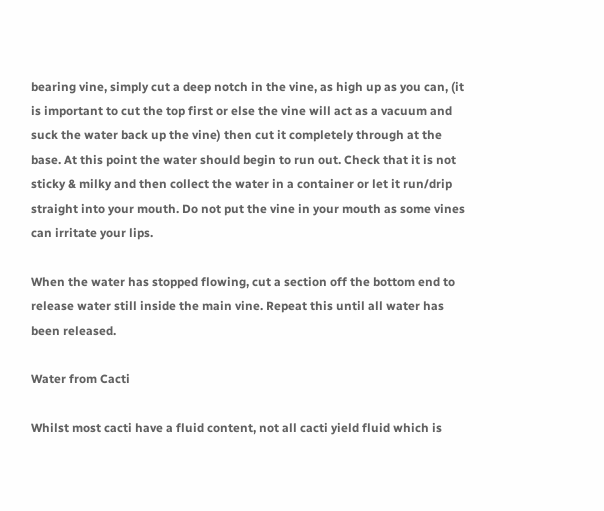bearing vine, simply cut a deep notch in the vine, as high up as you can, (it is important to cut the top first or else the vine will act as a vacuum and suck the water back up the vine) then cut it completely through at the base. At this point the water should begin to run out. Check that it is not sticky & milky and then collect the water in a container or let it run/drip straight into your mouth. Do not put the vine in your mouth as some vines can irritate your lips.

When the water has stopped flowing, cut a section off the bottom end to release water still inside the main vine. Repeat this until all water has been released.

Water from Cacti

Whilst most cacti have a fluid content, not all cacti yield fluid which is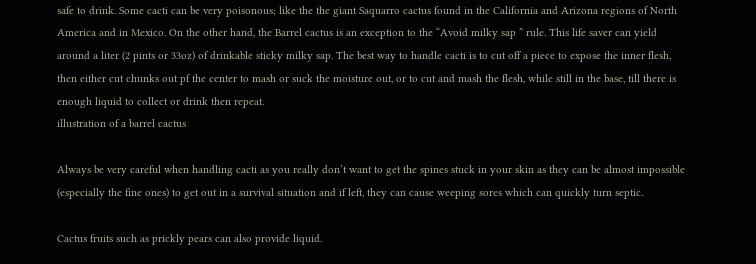safe to drink. Some cacti can be very poisonous; like the the giant Saquarro cactus found in the California and Arizona regions of North America and in Mexico. On the other hand, the Barrel cactus is an exception to the “Avoid milky sap ” rule. This life saver can yield around a liter (2 pints or 33oz) of drinkable sticky milky sap. The best way to handle cacti is to cut off a piece to expose the inner flesh, then either cut chunks out pf the center to mash or suck the moisture out, or to cut and mash the flesh, while still in the base, till there is enough liquid to collect or drink then repeat.
illustration of a barrel cactus

Always be very careful when handling cacti as you really don’t want to get the spines stuck in your skin as they can be almost impossible (especially the fine ones) to get out in a survival situation and if left, they can cause weeping sores which can quickly turn septic.

Cactus fruits such as prickly pears can also provide liquid.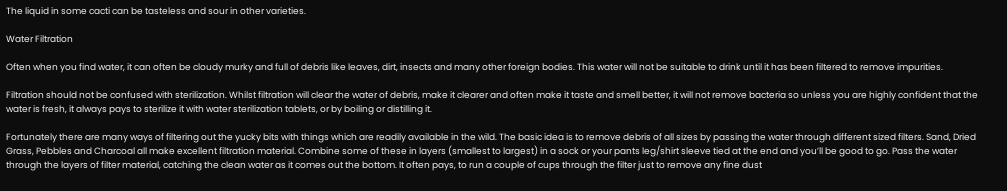The liquid in some cacti can be tasteless and sour in other varieties.

Water Filtration

Often when you find water, it can often be cloudy murky and full of debris like leaves, dirt, insects and many other foreign bodies. This water will not be suitable to drink until it has been filtered to remove impurities.

Filtration should not be confused with sterilization. Whilst filtration will clear the water of debris, make it clearer and often make it taste and smell better, it will not remove bacteria so unless you are highly confident that the water is fresh, it always pays to sterilize it with water sterilization tablets, or by boiling or distilling it.

Fortunately there are many ways of filtering out the yucky bits with things which are readily available in the wild. The basic idea is to remove debris of all sizes by passing the water through different sized filters. Sand, Dried Grass, Pebbles and Charcoal all make excellent filtration material. Combine some of these in layers (smallest to largest) in a sock or your pants leg/shirt sleeve tied at the end and you’ll be good to go. Pass the water through the layers of filter material, catching the clean water as it comes out the bottom. It often pays, to run a couple of cups through the filter just to remove any fine dust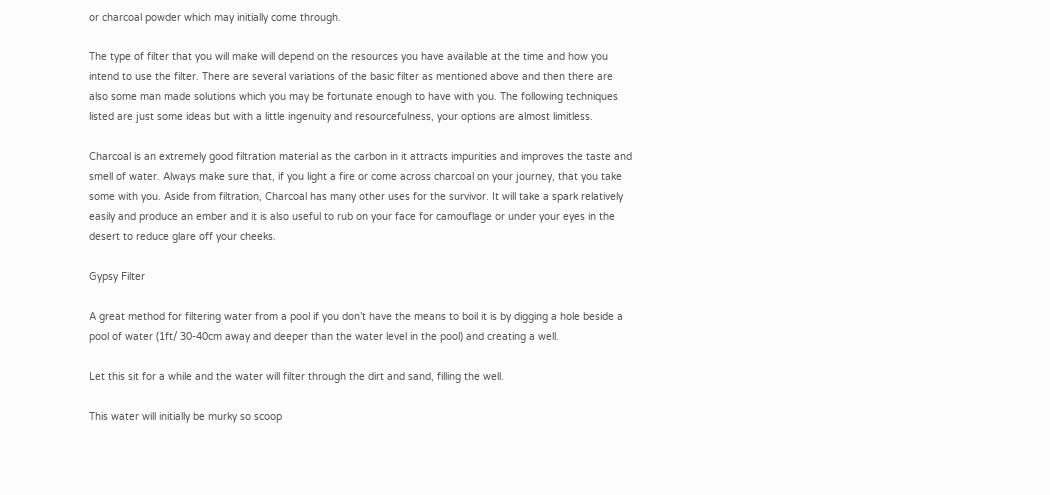or charcoal powder which may initially come through.

The type of filter that you will make will depend on the resources you have available at the time and how you intend to use the filter. There are several variations of the basic filter as mentioned above and then there are also some man made solutions which you may be fortunate enough to have with you. The following techniques listed are just some ideas but with a little ingenuity and resourcefulness, your options are almost limitless.

Charcoal is an extremely good filtration material as the carbon in it attracts impurities and improves the taste and smell of water. Always make sure that, if you light a fire or come across charcoal on your journey, that you take some with you. Aside from filtration, Charcoal has many other uses for the survivor. It will take a spark relatively easily and produce an ember and it is also useful to rub on your face for camouflage or under your eyes in the desert to reduce glare off your cheeks.

Gypsy Filter

A great method for filtering water from a pool if you don’t have the means to boil it is by digging a hole beside a pool of water (1ft/ 30-40cm away and deeper than the water level in the pool) and creating a well.

Let this sit for a while and the water will filter through the dirt and sand, filling the well.

This water will initially be murky so scoop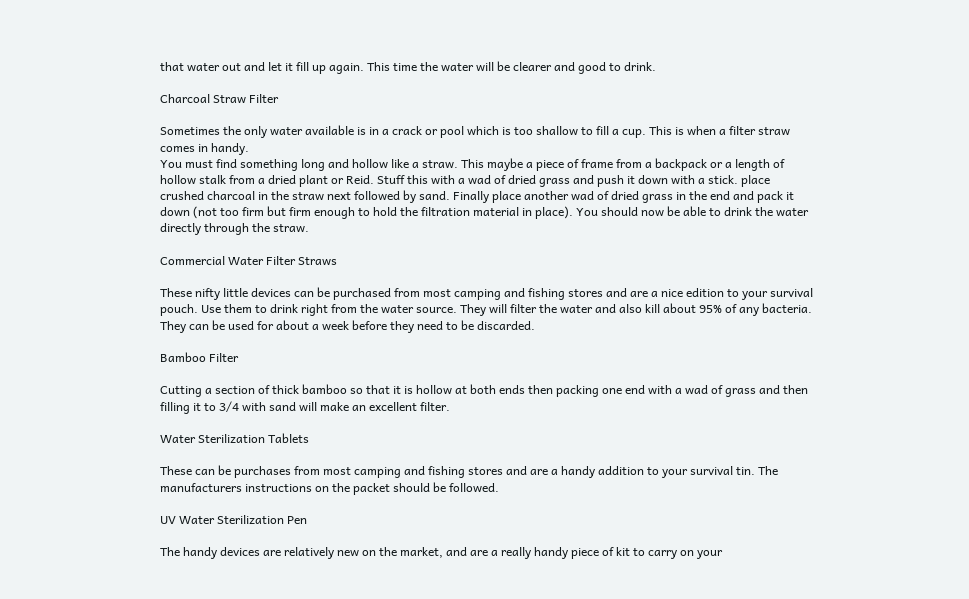that water out and let it fill up again. This time the water will be clearer and good to drink.

Charcoal Straw Filter

Sometimes the only water available is in a crack or pool which is too shallow to fill a cup. This is when a filter straw comes in handy.
You must find something long and hollow like a straw. This maybe a piece of frame from a backpack or a length of hollow stalk from a dried plant or Reid. Stuff this with a wad of dried grass and push it down with a stick. place crushed charcoal in the straw next followed by sand. Finally place another wad of dried grass in the end and pack it down (not too firm but firm enough to hold the filtration material in place). You should now be able to drink the water directly through the straw.

Commercial Water Filter Straws

These nifty little devices can be purchased from most camping and fishing stores and are a nice edition to your survival pouch. Use them to drink right from the water source. They will filter the water and also kill about 95% of any bacteria. They can be used for about a week before they need to be discarded.

Bamboo Filter

Cutting a section of thick bamboo so that it is hollow at both ends then packing one end with a wad of grass and then filling it to 3/4 with sand will make an excellent filter.

Water Sterilization Tablets

These can be purchases from most camping and fishing stores and are a handy addition to your survival tin. The manufacturers instructions on the packet should be followed.

UV Water Sterilization Pen

The handy devices are relatively new on the market, and are a really handy piece of kit to carry on your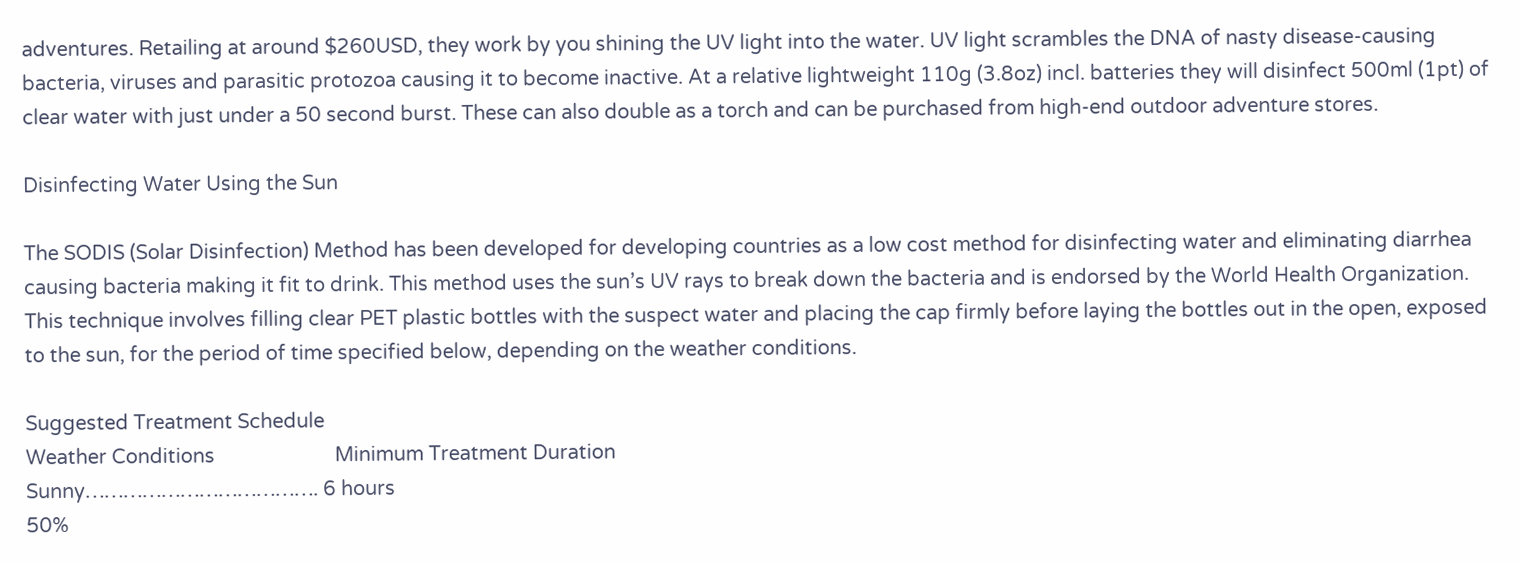adventures. Retailing at around $260USD, they work by you shining the UV light into the water. UV light scrambles the DNA of nasty disease-causing bacteria, viruses and parasitic protozoa causing it to become inactive. At a relative lightweight 110g (3.8oz) incl. batteries they will disinfect 500ml (1pt) of clear water with just under a 50 second burst. These can also double as a torch and can be purchased from high-end outdoor adventure stores.

Disinfecting Water Using the Sun

The SODIS (Solar Disinfection) Method has been developed for developing countries as a low cost method for disinfecting water and eliminating diarrhea causing bacteria making it fit to drink. This method uses the sun’s UV rays to break down the bacteria and is endorsed by the World Health Organization. This technique involves filling clear PET plastic bottles with the suspect water and placing the cap firmly before laying the bottles out in the open, exposed to the sun, for the period of time specified below, depending on the weather conditions.

Suggested Treatment Schedule
Weather Conditions                        Minimum Treatment Duration
Sunny………………………………. 6 hours
50%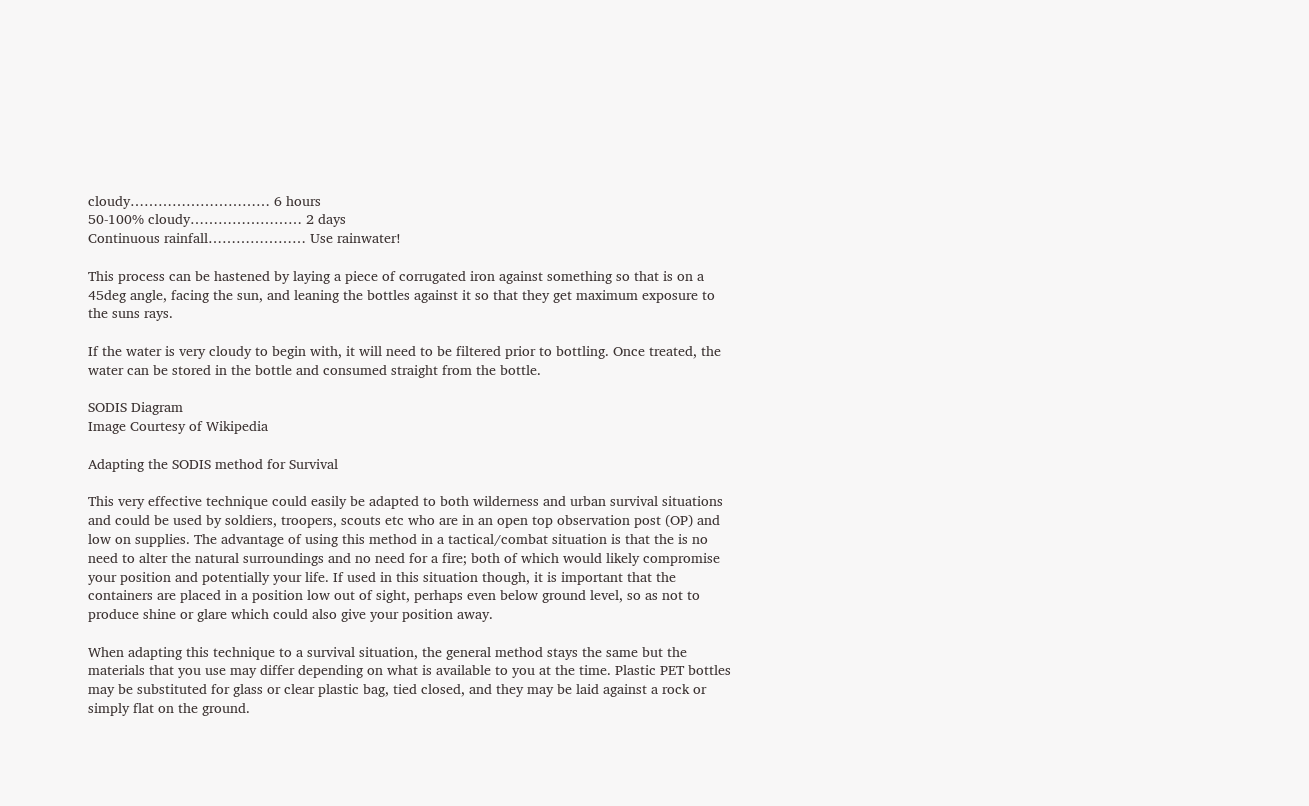cloudy………………………… 6 hours
50-100% cloudy…………………… 2 days
Continuous rainfall………………… Use rainwater!

This process can be hastened by laying a piece of corrugated iron against something so that is on a 45deg angle, facing the sun, and leaning the bottles against it so that they get maximum exposure to the suns rays.

If the water is very cloudy to begin with, it will need to be filtered prior to bottling. Once treated, the water can be stored in the bottle and consumed straight from the bottle.

SODIS Diagram
Image Courtesy of Wikipedia

Adapting the SODIS method for Survival

This very effective technique could easily be adapted to both wilderness and urban survival situations and could be used by soldiers, troopers, scouts etc who are in an open top observation post (OP) and low on supplies. The advantage of using this method in a tactical/combat situation is that the is no need to alter the natural surroundings and no need for a fire; both of which would likely compromise your position and potentially your life. If used in this situation though, it is important that the containers are placed in a position low out of sight, perhaps even below ground level, so as not to produce shine or glare which could also give your position away.

When adapting this technique to a survival situation, the general method stays the same but the materials that you use may differ depending on what is available to you at the time. Plastic PET bottles may be substituted for glass or clear plastic bag, tied closed, and they may be laid against a rock or simply flat on the ground.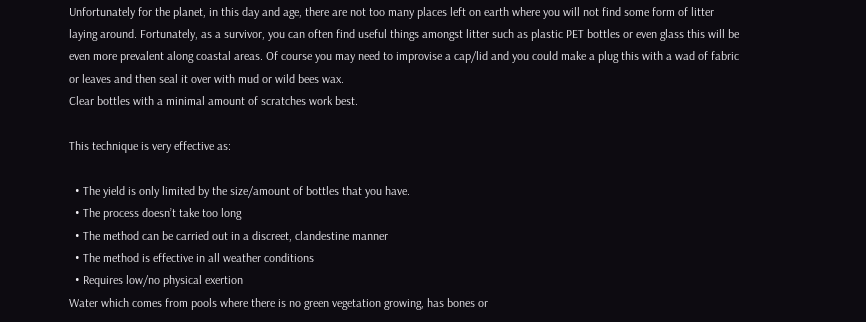Unfortunately for the planet, in this day and age, there are not too many places left on earth where you will not find some form of litter laying around. Fortunately, as a survivor, you can often find useful things amongst litter such as plastic PET bottles or even glass this will be even more prevalent along coastal areas. Of course you may need to improvise a cap/lid and you could make a plug this with a wad of fabric or leaves and then seal it over with mud or wild bees wax.
Clear bottles with a minimal amount of scratches work best.

This technique is very effective as:

  • The yield is only limited by the size/amount of bottles that you have.
  • The process doesn’t take too long
  • The method can be carried out in a discreet, clandestine manner
  • The method is effective in all weather conditions
  • Requires low/no physical exertion
Water which comes from pools where there is no green vegetation growing, has bones or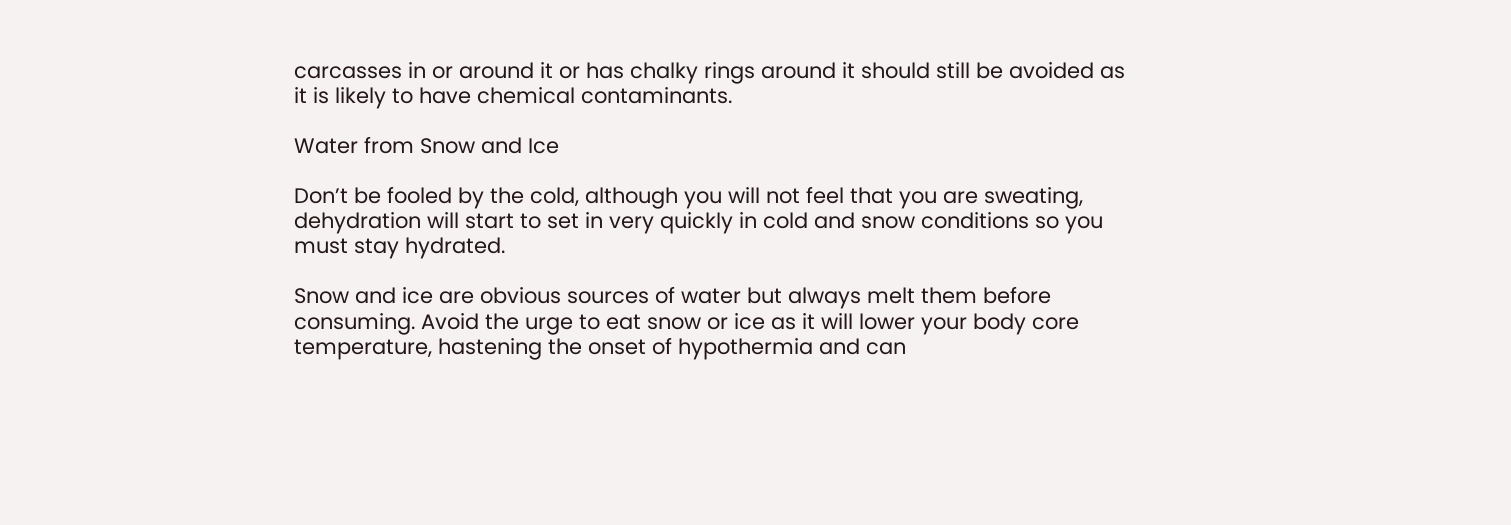carcasses in or around it or has chalky rings around it should still be avoided as it is likely to have chemical contaminants.

Water from Snow and Ice

Don’t be fooled by the cold, although you will not feel that you are sweating, dehydration will start to set in very quickly in cold and snow conditions so you must stay hydrated.

Snow and ice are obvious sources of water but always melt them before consuming. Avoid the urge to eat snow or ice as it will lower your body core temperature, hastening the onset of hypothermia and can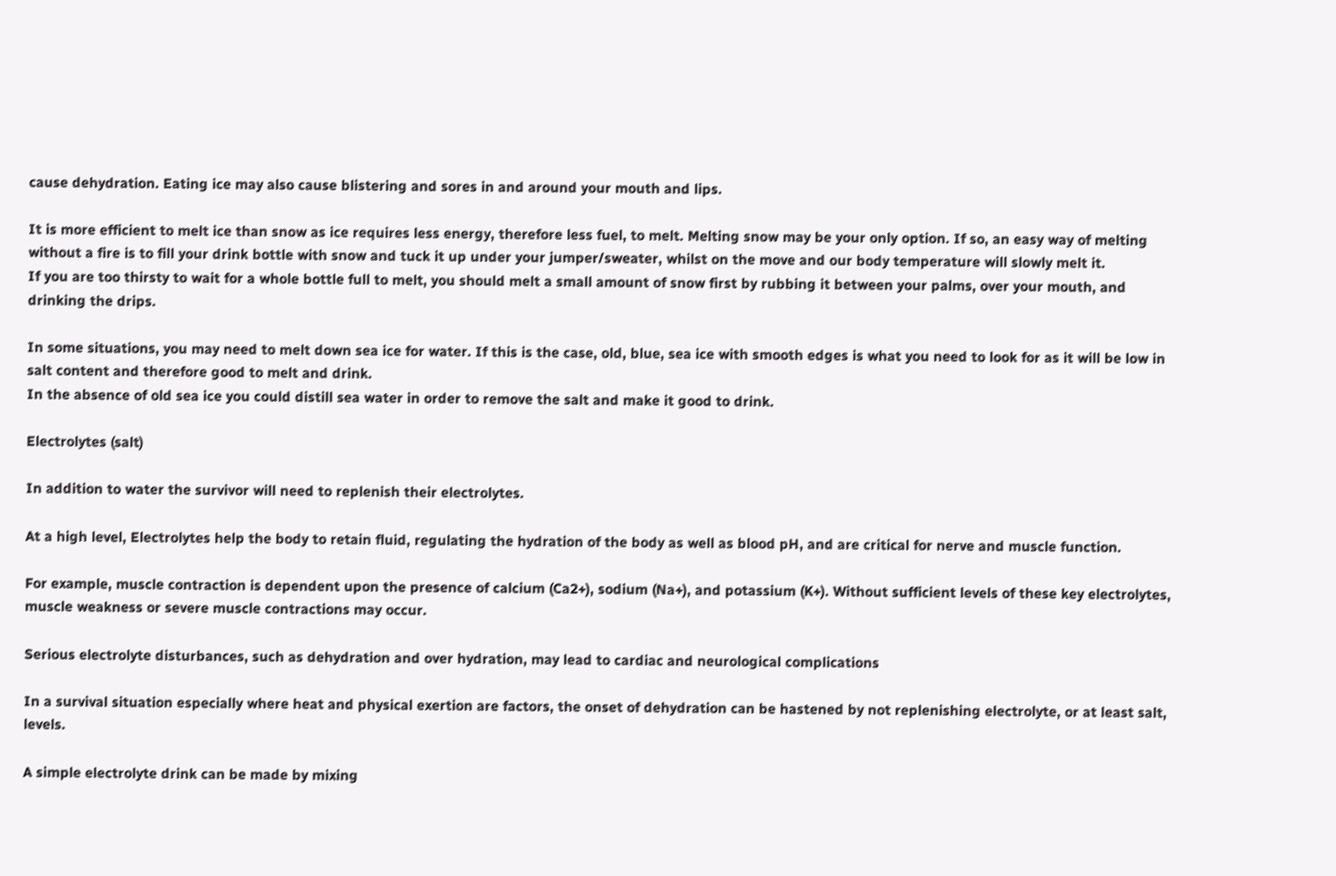cause dehydration. Eating ice may also cause blistering and sores in and around your mouth and lips.

It is more efficient to melt ice than snow as ice requires less energy, therefore less fuel, to melt. Melting snow may be your only option. If so, an easy way of melting without a fire is to fill your drink bottle with snow and tuck it up under your jumper/sweater, whilst on the move and our body temperature will slowly melt it.
If you are too thirsty to wait for a whole bottle full to melt, you should melt a small amount of snow first by rubbing it between your palms, over your mouth, and drinking the drips.

In some situations, you may need to melt down sea ice for water. If this is the case, old, blue, sea ice with smooth edges is what you need to look for as it will be low in salt content and therefore good to melt and drink.
In the absence of old sea ice you could distill sea water in order to remove the salt and make it good to drink.

Electrolytes (salt)

In addition to water the survivor will need to replenish their electrolytes.

At a high level, Electrolytes help the body to retain fluid, regulating the hydration of the body as well as blood pH, and are critical for nerve and muscle function.

For example, muscle contraction is dependent upon the presence of calcium (Ca2+), sodium (Na+), and potassium (K+). Without sufficient levels of these key electrolytes, muscle weakness or severe muscle contractions may occur.

Serious electrolyte disturbances, such as dehydration and over hydration, may lead to cardiac and neurological complications

In a survival situation especially where heat and physical exertion are factors, the onset of dehydration can be hastened by not replenishing electrolyte, or at least salt, levels.

A simple electrolyte drink can be made by mixing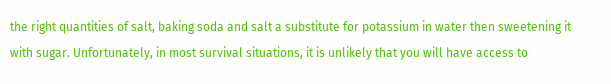the right quantities of salt, baking soda and salt a substitute for potassium in water then sweetening it with sugar. Unfortunately, in most survival situations, it is unlikely that you will have access to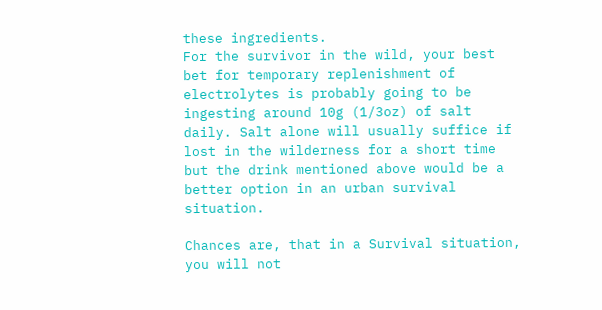these ingredients.
For the survivor in the wild, your best bet for temporary replenishment of electrolytes is probably going to be ingesting around 10g (1/3oz) of salt daily. Salt alone will usually suffice if lost in the wilderness for a short time but the drink mentioned above would be a better option in an urban survival situation.

Chances are, that in a Survival situation, you will not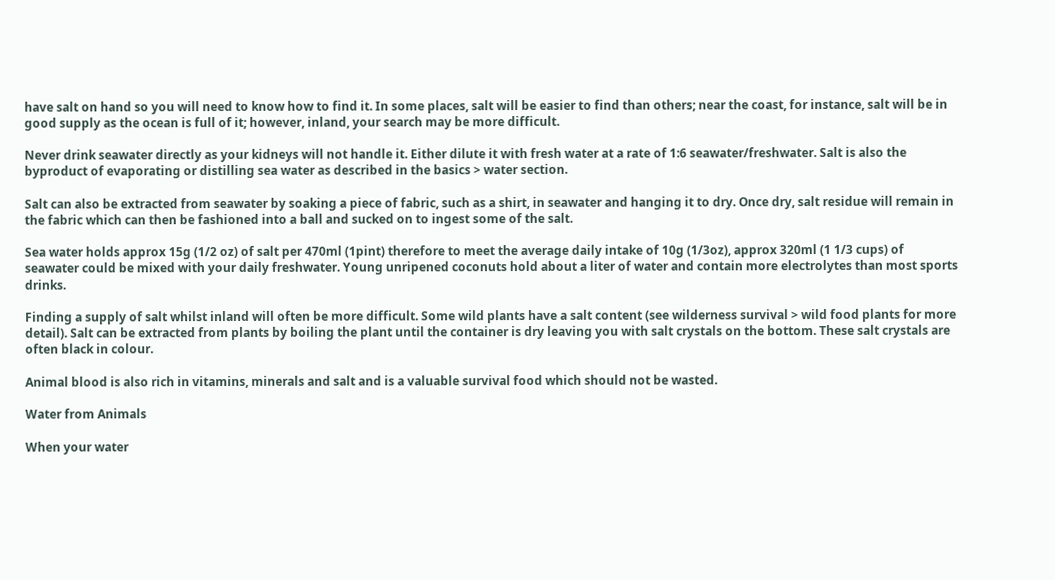have salt on hand so you will need to know how to find it. In some places, salt will be easier to find than others; near the coast, for instance, salt will be in good supply as the ocean is full of it; however, inland, your search may be more difficult.

Never drink seawater directly as your kidneys will not handle it. Either dilute it with fresh water at a rate of 1:6 seawater/freshwater. Salt is also the byproduct of evaporating or distilling sea water as described in the basics > water section.

Salt can also be extracted from seawater by soaking a piece of fabric, such as a shirt, in seawater and hanging it to dry. Once dry, salt residue will remain in the fabric which can then be fashioned into a ball and sucked on to ingest some of the salt.

Sea water holds approx 15g (1/2 oz) of salt per 470ml (1pint) therefore to meet the average daily intake of 10g (1/3oz), approx 320ml (1 1/3 cups) of seawater could be mixed with your daily freshwater. Young unripened coconuts hold about a liter of water and contain more electrolytes than most sports drinks.

Finding a supply of salt whilst inland will often be more difficult. Some wild plants have a salt content (see wilderness survival > wild food plants for more detail). Salt can be extracted from plants by boiling the plant until the container is dry leaving you with salt crystals on the bottom. These salt crystals are often black in colour.

Animal blood is also rich in vitamins, minerals and salt and is a valuable survival food which should not be wasted.

Water from Animals

When your water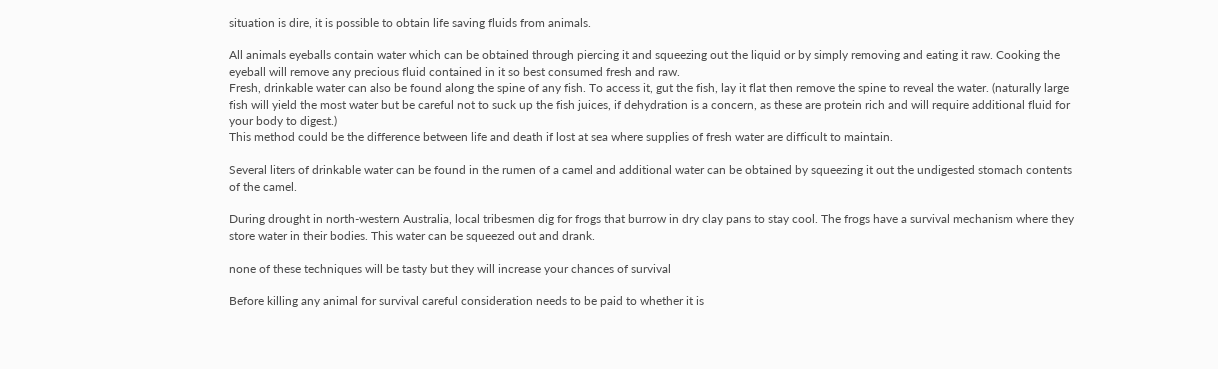situation is dire, it is possible to obtain life saving fluids from animals.

All animals eyeballs contain water which can be obtained through piercing it and squeezing out the liquid or by simply removing and eating it raw. Cooking the eyeball will remove any precious fluid contained in it so best consumed fresh and raw.
Fresh, drinkable water can also be found along the spine of any fish. To access it, gut the fish, lay it flat then remove the spine to reveal the water. (naturally large fish will yield the most water but be careful not to suck up the fish juices, if dehydration is a concern, as these are protein rich and will require additional fluid for your body to digest.)
This method could be the difference between life and death if lost at sea where supplies of fresh water are difficult to maintain.

Several liters of drinkable water can be found in the rumen of a camel and additional water can be obtained by squeezing it out the undigested stomach contents of the camel.

During drought in north-western Australia, local tribesmen dig for frogs that burrow in dry clay pans to stay cool. The frogs have a survival mechanism where they store water in their bodies. This water can be squeezed out and drank.

none of these techniques will be tasty but they will increase your chances of survival

Before killing any animal for survival careful consideration needs to be paid to whether it is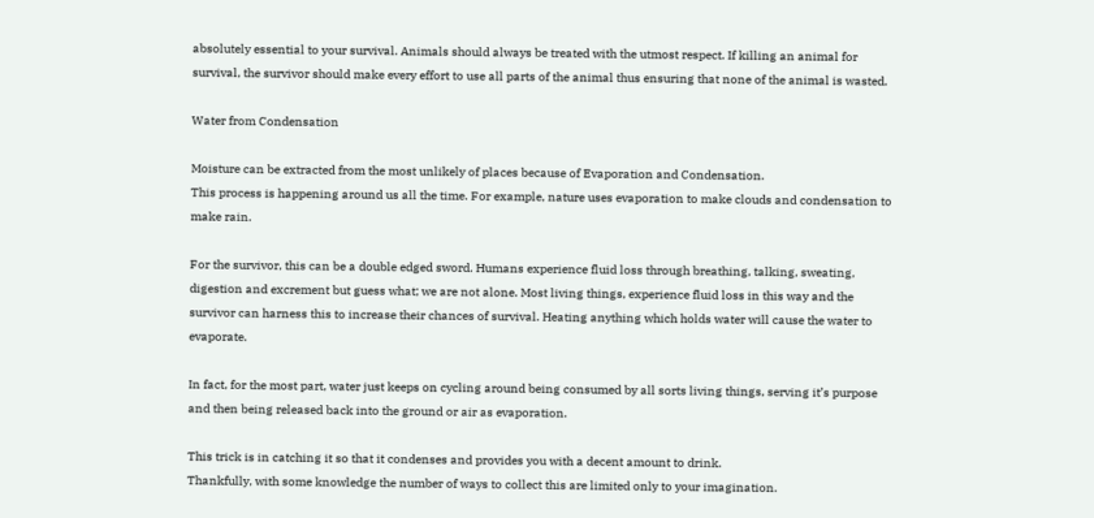absolutely essential to your survival. Animals should always be treated with the utmost respect. If killing an animal for survival, the survivor should make every effort to use all parts of the animal thus ensuring that none of the animal is wasted.

Water from Condensation

Moisture can be extracted from the most unlikely of places because of Evaporation and Condensation.
This process is happening around us all the time. For example, nature uses evaporation to make clouds and condensation to make rain.

For the survivor, this can be a double edged sword. Humans experience fluid loss through breathing, talking, sweating, digestion and excrement but guess what; we are not alone. Most living things, experience fluid loss in this way and the survivor can harness this to increase their chances of survival. Heating anything which holds water will cause the water to evaporate.

In fact, for the most part, water just keeps on cycling around being consumed by all sorts living things, serving it’s purpose and then being released back into the ground or air as evaporation.

This trick is in catching it so that it condenses and provides you with a decent amount to drink.
Thankfully, with some knowledge the number of ways to collect this are limited only to your imagination.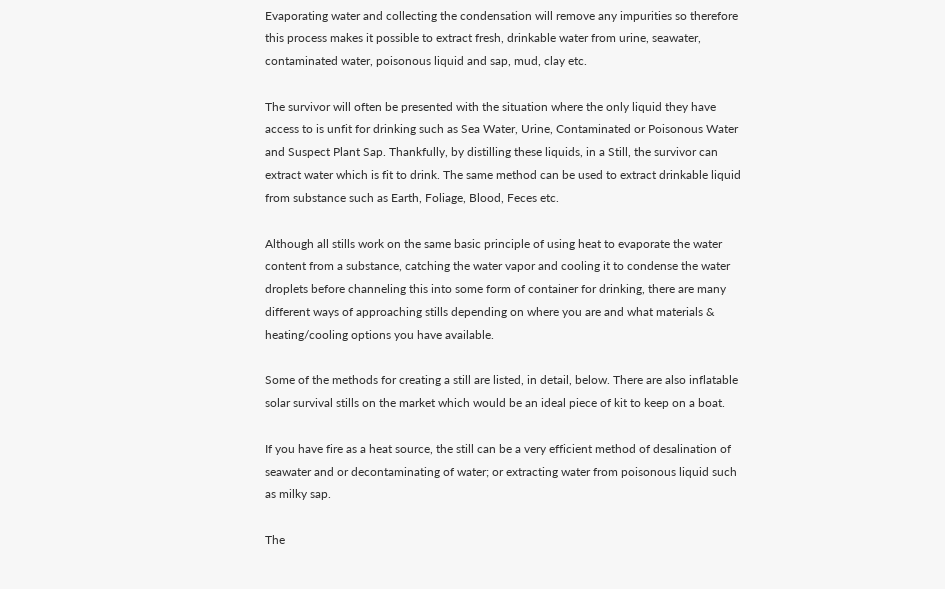Evaporating water and collecting the condensation will remove any impurities so therefore this process makes it possible to extract fresh, drinkable water from urine, seawater, contaminated water, poisonous liquid and sap, mud, clay etc.

The survivor will often be presented with the situation where the only liquid they have access to is unfit for drinking such as Sea Water, Urine, Contaminated or Poisonous Water and Suspect Plant Sap. Thankfully, by distilling these liquids, in a Still, the survivor can extract water which is fit to drink. The same method can be used to extract drinkable liquid from substance such as Earth, Foliage, Blood, Feces etc.

Although all stills work on the same basic principle of using heat to evaporate the water content from a substance, catching the water vapor and cooling it to condense the water droplets before channeling this into some form of container for drinking, there are many different ways of approaching stills depending on where you are and what materials & heating/cooling options you have available.

Some of the methods for creating a still are listed, in detail, below. There are also inflatable solar survival stills on the market which would be an ideal piece of kit to keep on a boat.

If you have fire as a heat source, the still can be a very efficient method of desalination of seawater and or decontaminating of water; or extracting water from poisonous liquid such as milky sap.

The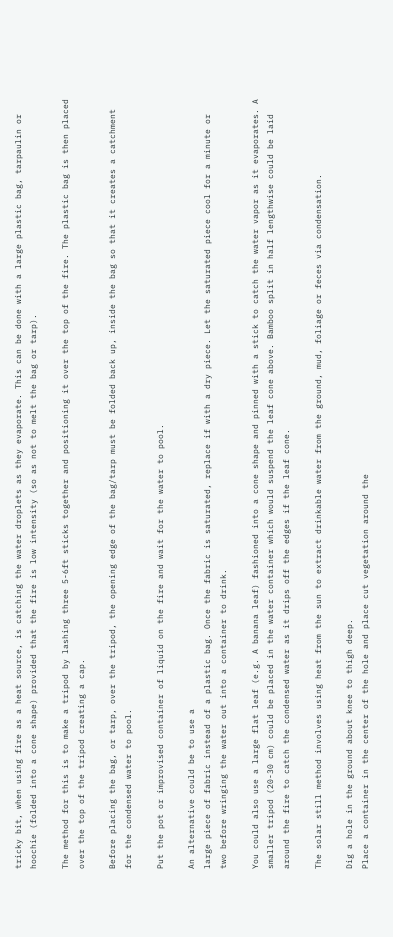tricky bit, when using fire as a heat source, is catching the water droplets as they evaporate. This can be done with a large plastic bag, tarpaulin or hoochie (folded into a cone shape) provided that the fire is low intensity (so as not to melt the bag or tarp).

The method for this is to make a tripod by lashing three 5-6ft sticks together and positioning it over the top of the fire. The plastic bag is then placed over the top of the tripod creating a cap.

Before placing the bag, or tarp, over the tripod, the opening edge of the bag/tarp must be folded back up, inside the bag so that it creates a catchment for the condensed water to pool.

Put the pot or improvised container of liquid on the fire and wait for the water to pool.

An alternative could be to use a
large piece of fabric instead of a plastic bag. Once the fabric is saturated, replace if with a dry piece. Let the saturated piece cool for a minute or two before wringing the water out into a container to drink.

You could also use a large flat leaf (e.g. A banana leaf) fashioned into a cone shape and pinned with a stick to catch the water vapor as it evaporates. A smaller tripod (20-30 cm) could be placed in the water container which would suspend the leaf cone above. Bamboo split in half lengthwise could be laid around the fire to catch the condensed water as it drips off the edges if the leaf cone.

The solar still method involves using heat from the sun to extract drinkable water from the ground, mud, foliage or feces via condensation.

Dig a hole in the ground about knee to thigh deep.
Place a container in the center of the hole and place cut vegetation around the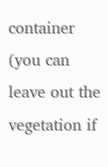container (you can leave out the vegetation if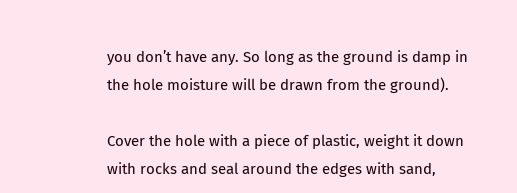you don’t have any. So long as the ground is damp in the hole moisture will be drawn from the ground).

Cover the hole with a piece of plastic, weight it down with rocks and seal around the edges with sand,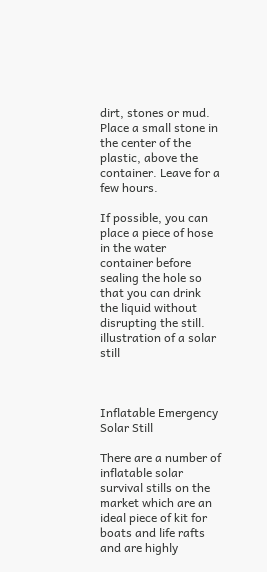dirt, stones or mud. Place a small stone in the center of the plastic, above the container. Leave for a few hours.

If possible, you can place a piece of hose in the water container before sealing the hole so that you can drink the liquid without disrupting the still.
illustration of a solar still



Inflatable Emergency Solar Still

There are a number of inflatable solar survival stills on the market which are an ideal piece of kit for boats and life rafts and are highly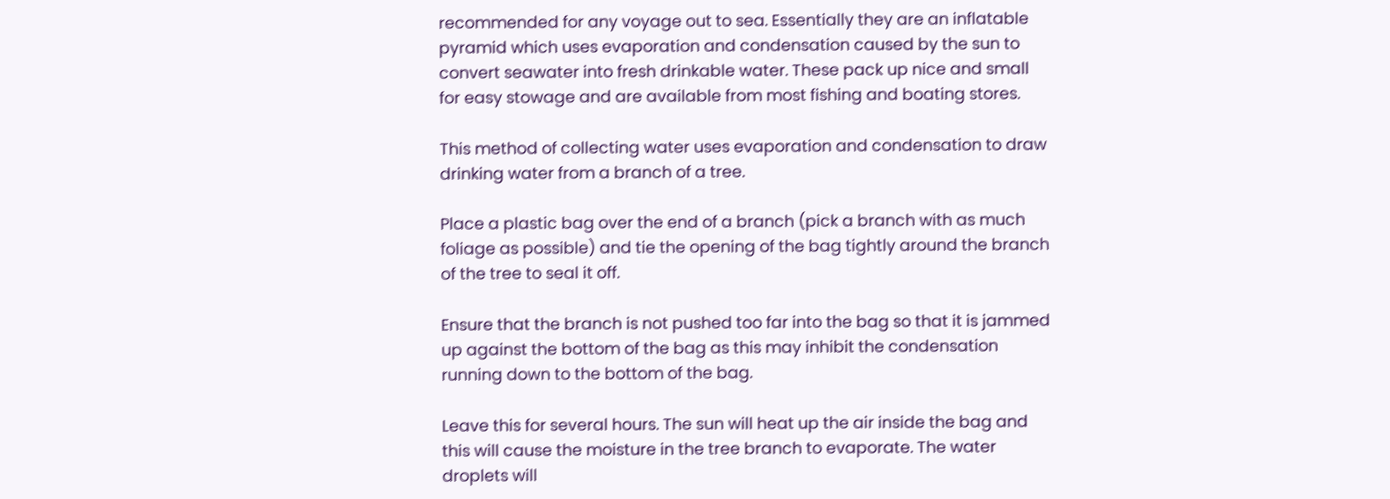recommended for any voyage out to sea. Essentially they are an inflatable pyramid which uses evaporation and condensation caused by the sun to convert seawater into fresh drinkable water. These pack up nice and small for easy stowage and are available from most fishing and boating stores.

This method of collecting water uses evaporation and condensation to draw drinking water from a branch of a tree.

Place a plastic bag over the end of a branch (pick a branch with as much foliage as possible) and tie the opening of the bag tightly around the branch of the tree to seal it off.

Ensure that the branch is not pushed too far into the bag so that it is jammed up against the bottom of the bag as this may inhibit the condensation running down to the bottom of the bag.

Leave this for several hours. The sun will heat up the air inside the bag and this will cause the moisture in the tree branch to evaporate. The water droplets will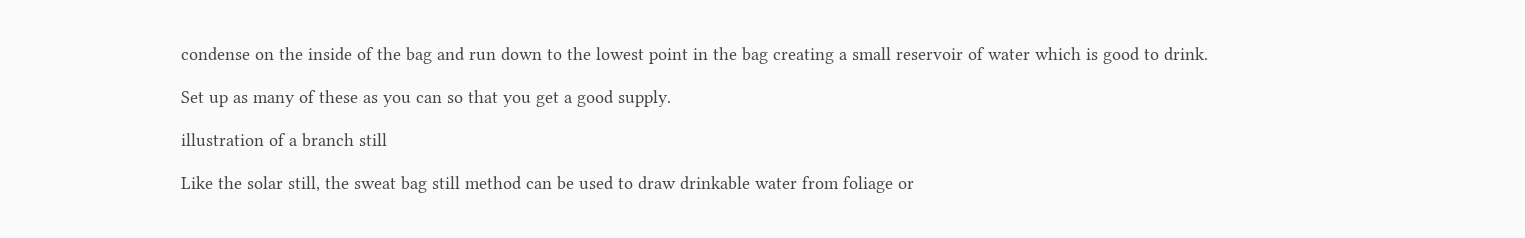condense on the inside of the bag and run down to the lowest point in the bag creating a small reservoir of water which is good to drink.

Set up as many of these as you can so that you get a good supply.

illustration of a branch still

Like the solar still, the sweat bag still method can be used to draw drinkable water from foliage or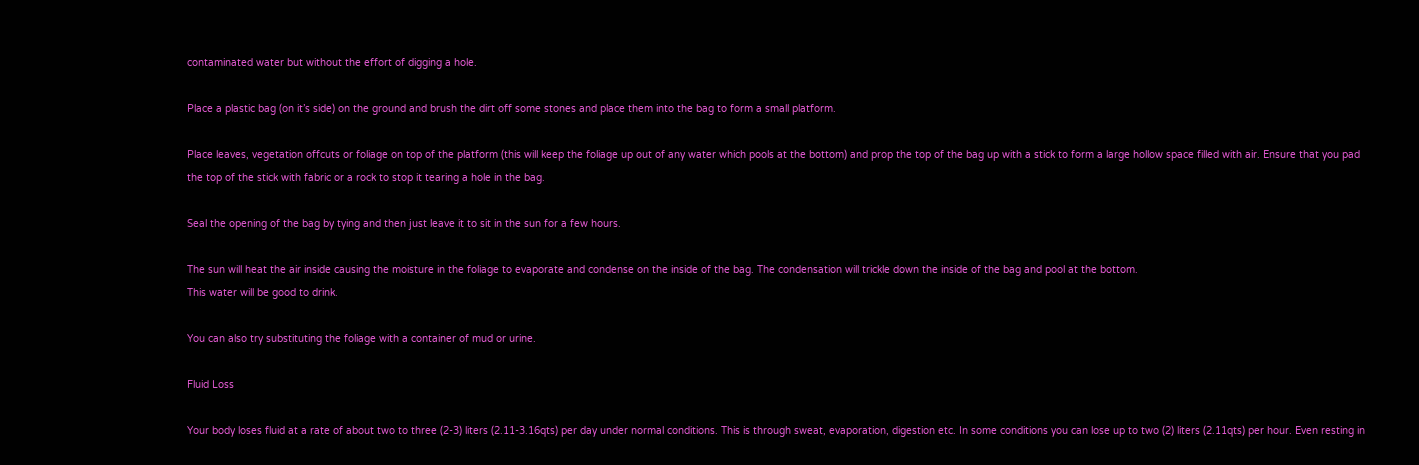contaminated water but without the effort of digging a hole.

Place a plastic bag (on it’s side) on the ground and brush the dirt off some stones and place them into the bag to form a small platform.

Place leaves, vegetation offcuts or foliage on top of the platform (this will keep the foliage up out of any water which pools at the bottom) and prop the top of the bag up with a stick to form a large hollow space filled with air. Ensure that you pad the top of the stick with fabric or a rock to stop it tearing a hole in the bag.

Seal the opening of the bag by tying and then just leave it to sit in the sun for a few hours.

The sun will heat the air inside causing the moisture in the foliage to evaporate and condense on the inside of the bag. The condensation will trickle down the inside of the bag and pool at the bottom.
This water will be good to drink.

You can also try substituting the foliage with a container of mud or urine.

Fluid Loss

Your body loses fluid at a rate of about two to three (2-3) liters (2.11-3.16qts) per day under normal conditions. This is through sweat, evaporation, digestion etc. In some conditions you can lose up to two (2) liters (2.11qts) per hour. Even resting in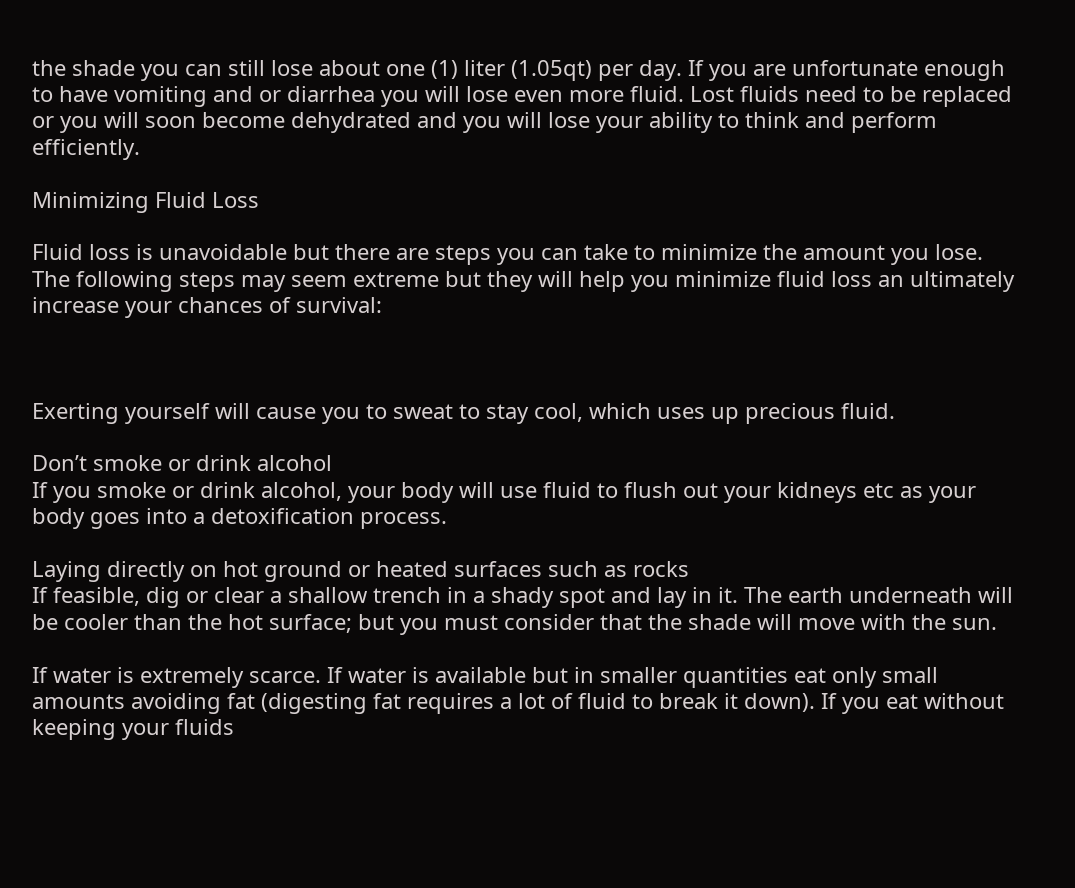the shade you can still lose about one (1) liter (1.05qt) per day. If you are unfortunate enough to have vomiting and or diarrhea you will lose even more fluid. Lost fluids need to be replaced or you will soon become dehydrated and you will lose your ability to think and perform efficiently.

Minimizing Fluid Loss

Fluid loss is unavoidable but there are steps you can take to minimize the amount you lose.
The following steps may seem extreme but they will help you minimize fluid loss an ultimately increase your chances of survival:



Exerting yourself will cause you to sweat to stay cool, which uses up precious fluid.

Don’t smoke or drink alcohol
If you smoke or drink alcohol, your body will use fluid to flush out your kidneys etc as your body goes into a detoxification process.

Laying directly on hot ground or heated surfaces such as rocks
If feasible, dig or clear a shallow trench in a shady spot and lay in it. The earth underneath will be cooler than the hot surface; but you must consider that the shade will move with the sun.

If water is extremely scarce. If water is available but in smaller quantities eat only small amounts avoiding fat (digesting fat requires a lot of fluid to break it down). If you eat without keeping your fluids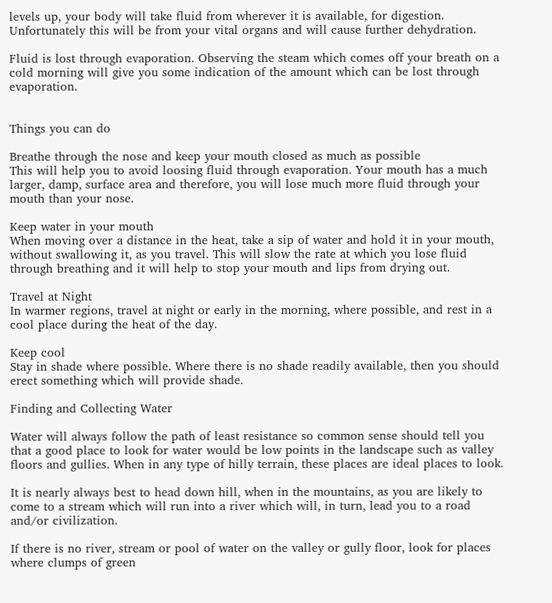levels up, your body will take fluid from wherever it is available, for digestion. Unfortunately this will be from your vital organs and will cause further dehydration.

Fluid is lost through evaporation. Observing the steam which comes off your breath on a cold morning will give you some indication of the amount which can be lost through evaporation.


Things you can do

Breathe through the nose and keep your mouth closed as much as possible
This will help you to avoid loosing fluid through evaporation. Your mouth has a much larger, damp, surface area and therefore, you will lose much more fluid through your mouth than your nose.

Keep water in your mouth
When moving over a distance in the heat, take a sip of water and hold it in your mouth, without swallowing it, as you travel. This will slow the rate at which you lose fluid through breathing and it will help to stop your mouth and lips from drying out.

Travel at Night
In warmer regions, travel at night or early in the morning, where possible, and rest in a cool place during the heat of the day.

Keep cool
Stay in shade where possible. Where there is no shade readily available, then you should erect something which will provide shade.

Finding and Collecting Water

Water will always follow the path of least resistance so common sense should tell you that a good place to look for water would be low points in the landscape such as valley floors and gullies. When in any type of hilly terrain, these places are ideal places to look.

It is nearly always best to head down hill, when in the mountains, as you are likely to come to a stream which will run into a river which will, in turn, lead you to a road and/or civilization.

If there is no river, stream or pool of water on the valley or gully floor, look for places where clumps of green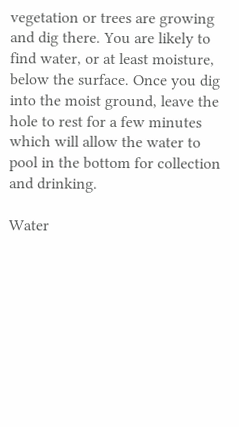vegetation or trees are growing and dig there. You are likely to find water, or at least moisture, below the surface. Once you dig into the moist ground, leave the hole to rest for a few minutes which will allow the water to pool in the bottom for collection and drinking.

Water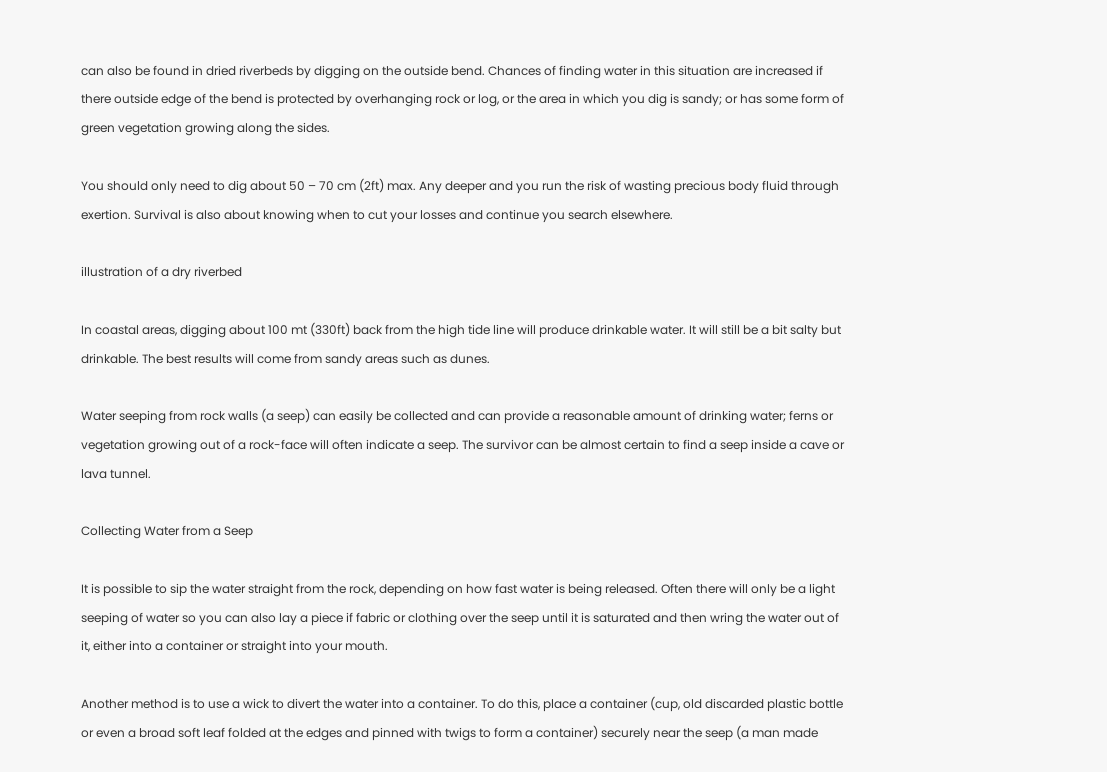can also be found in dried riverbeds by digging on the outside bend. Chances of finding water in this situation are increased if there outside edge of the bend is protected by overhanging rock or log, or the area in which you dig is sandy; or has some form of green vegetation growing along the sides.

You should only need to dig about 50 – 70 cm (2ft) max. Any deeper and you run the risk of wasting precious body fluid through exertion. Survival is also about knowing when to cut your losses and continue you search elsewhere.

illustration of a dry riverbed

In coastal areas, digging about 100 mt (330ft) back from the high tide line will produce drinkable water. It will still be a bit salty but drinkable. The best results will come from sandy areas such as dunes.

Water seeping from rock walls (a seep) can easily be collected and can provide a reasonable amount of drinking water; ferns or vegetation growing out of a rock-face will often indicate a seep. The survivor can be almost certain to find a seep inside a cave or lava tunnel.

Collecting Water from a Seep

It is possible to sip the water straight from the rock, depending on how fast water is being released. Often there will only be a light seeping of water so you can also lay a piece if fabric or clothing over the seep until it is saturated and then wring the water out of it, either into a container or straight into your mouth.

Another method is to use a wick to divert the water into a container. To do this, place a container (cup, old discarded plastic bottle or even a broad soft leaf folded at the edges and pinned with twigs to form a container) securely near the seep (a man made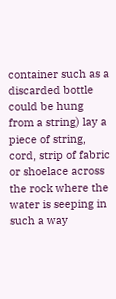container such as a discarded bottle could be hung from a string) lay a piece of string, cord, strip of fabric or shoelace across the rock where the water is seeping in such a way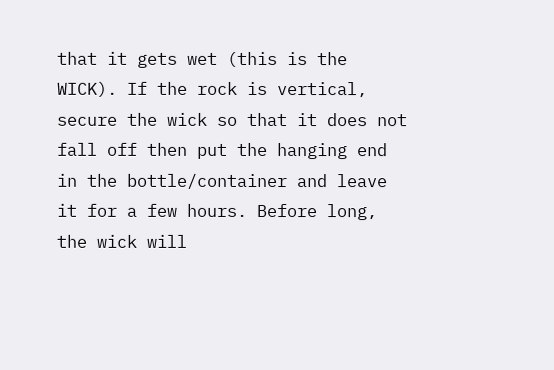that it gets wet (this is the WICK). If the rock is vertical, secure the wick so that it does not fall off then put the hanging end in the bottle/container and leave it for a few hours. Before long, the wick will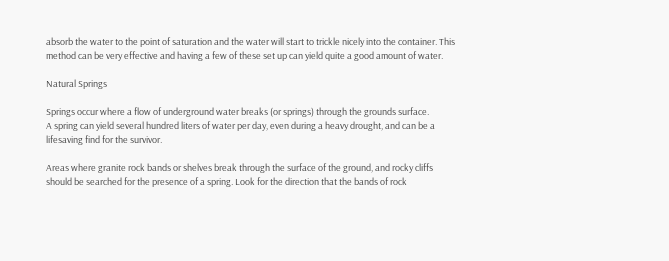absorb the water to the point of saturation and the water will start to trickle nicely into the container. This method can be very effective and having a few of these set up can yield quite a good amount of water.

Natural Springs

Springs occur where a flow of underground water breaks (or springs) through the grounds surface.
A spring can yield several hundred liters of water per day, even during a heavy drought, and can be a lifesaving find for the survivor.

Areas where granite rock bands or shelves break through the surface of the ground, and rocky cliffs should be searched for the presence of a spring. Look for the direction that the bands of rock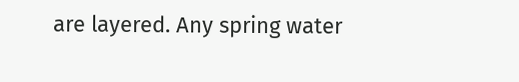are layered. Any spring water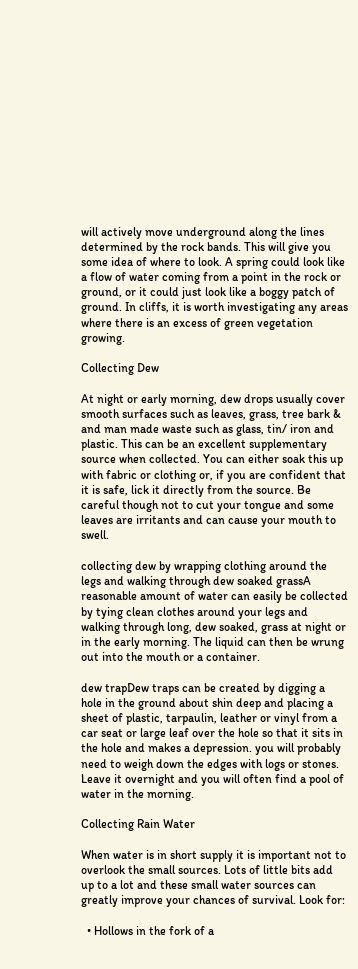will actively move underground along the lines determined by the rock bands. This will give you some idea of where to look. A spring could look like a flow of water coming from a point in the rock or ground, or it could just look like a boggy patch of ground. In cliffs, it is worth investigating any areas where there is an excess of green vegetation growing.

Collecting Dew

At night or early morning, dew drops usually cover smooth surfaces such as leaves, grass, tree bark & and man made waste such as glass, tin/ iron and plastic. This can be an excellent supplementary source when collected. You can either soak this up with fabric or clothing or, if you are confident that it is safe, lick it directly from the source. Be careful though not to cut your tongue and some leaves are irritants and can cause your mouth to swell.

collecting dew by wrapping clothing around the legs and walking through dew soaked grassA reasonable amount of water can easily be collected by tying clean clothes around your legs and walking through long, dew soaked, grass at night or in the early morning. The liquid can then be wrung out into the mouth or a container.

dew trapDew traps can be created by digging a hole in the ground about shin deep and placing a sheet of plastic, tarpaulin, leather or vinyl from a car seat or large leaf over the hole so that it sits in the hole and makes a depression. you will probably need to weigh down the edges with logs or stones. Leave it overnight and you will often find a pool of water in the morning.

Collecting Rain Water

When water is in short supply it is important not to overlook the small sources. Lots of little bits add up to a lot and these small water sources can greatly improve your chances of survival. Look for:

  • Hollows in the fork of a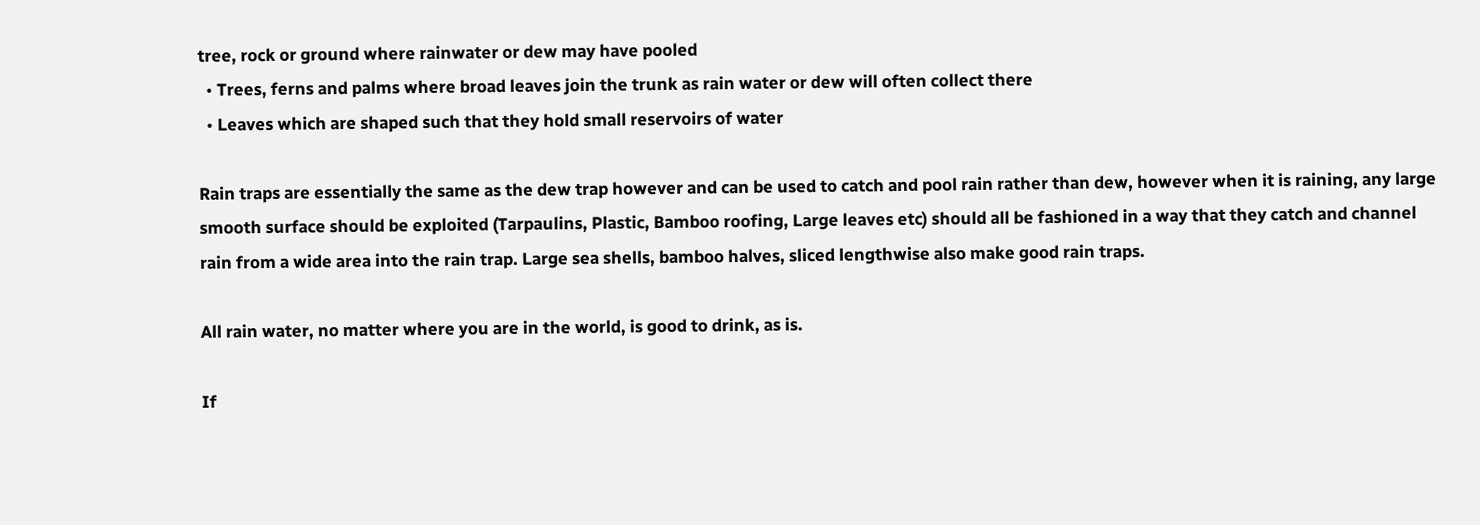tree, rock or ground where rainwater or dew may have pooled
  • Trees, ferns and palms where broad leaves join the trunk as rain water or dew will often collect there
  • Leaves which are shaped such that they hold small reservoirs of water

Rain traps are essentially the same as the dew trap however and can be used to catch and pool rain rather than dew, however when it is raining, any large smooth surface should be exploited (Tarpaulins, Plastic, Bamboo roofing, Large leaves etc) should all be fashioned in a way that they catch and channel rain from a wide area into the rain trap. Large sea shells, bamboo halves, sliced lengthwise also make good rain traps.

All rain water, no matter where you are in the world, is good to drink, as is.

If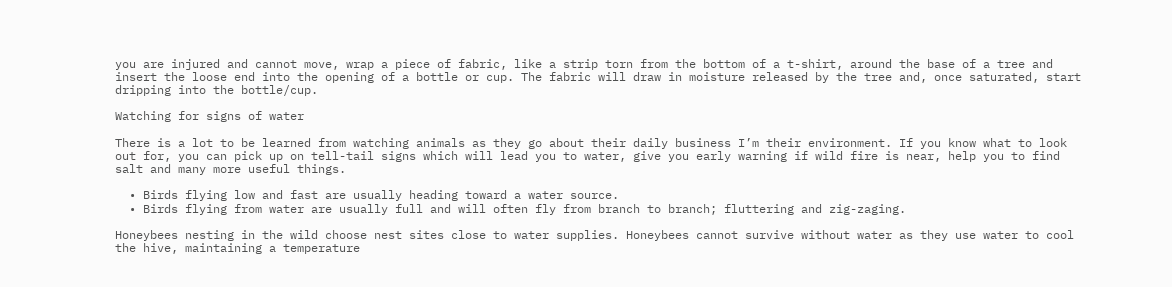you are injured and cannot move, wrap a piece of fabric, like a strip torn from the bottom of a t-shirt, around the base of a tree and insert the loose end into the opening of a bottle or cup. The fabric will draw in moisture released by the tree and, once saturated, start dripping into the bottle/cup.

Watching for signs of water

There is a lot to be learned from watching animals as they go about their daily business I’m their environment. If you know what to look out for, you can pick up on tell-tail signs which will lead you to water, give you early warning if wild fire is near, help you to find salt and many more useful things.

  • Birds flying low and fast are usually heading toward a water source.
  • Birds flying from water are usually full and will often fly from branch to branch; fluttering and zig-zaging.

Honeybees nesting in the wild choose nest sites close to water supplies. Honeybees cannot survive without water as they use water to cool the hive, maintaining a temperature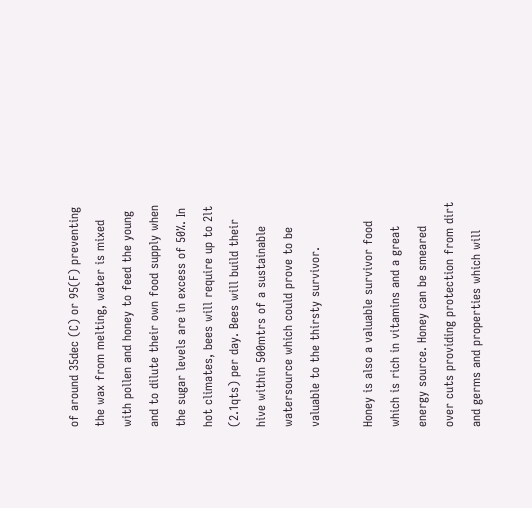of around 35dec (C) or 95(F) preventing the wax from melting, water is mixed with pollen and honey to feed the young and to dilute their own food supply when the sugar levels are in excess of 50%. In hot climates, bees will require up to 2lt (2.1qts) per day. Bees will build their hive within 500mtrs of a sustainable watersource which could prove to be valuable to the thirsty survivor.

Honey is also a valuable survivor food which is rich in vitamins and a great energy source. Honey can be smeared over cuts providing protection from dirt and germs and properties which will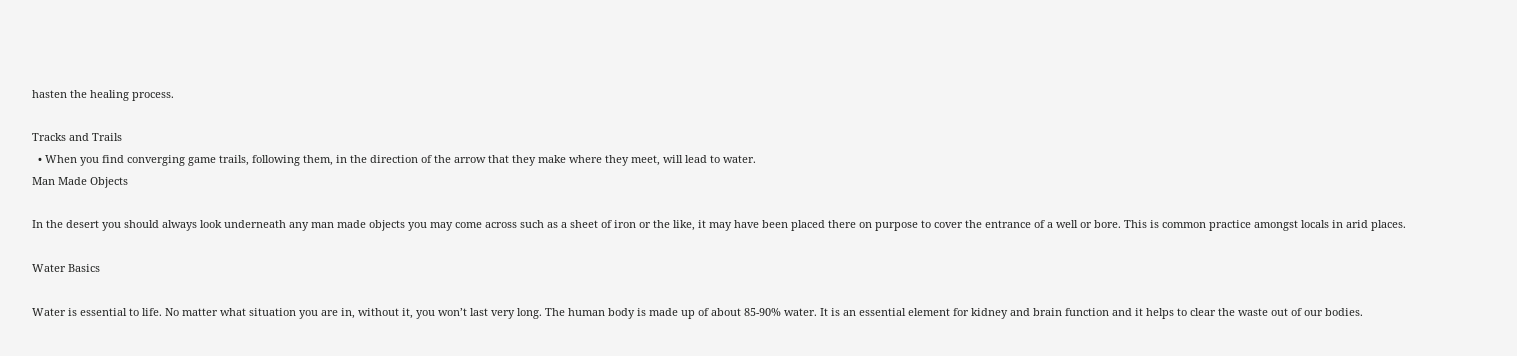hasten the healing process.

Tracks and Trails
  • When you find converging game trails, following them, in the direction of the arrow that they make where they meet, will lead to water.
Man Made Objects

In the desert you should always look underneath any man made objects you may come across such as a sheet of iron or the like, it may have been placed there on purpose to cover the entrance of a well or bore. This is common practice amongst locals in arid places.

Water Basics

Water is essential to life. No matter what situation you are in, without it, you won’t last very long. The human body is made up of about 85-90% water. It is an essential element for kidney and brain function and it helps to clear the waste out of our bodies.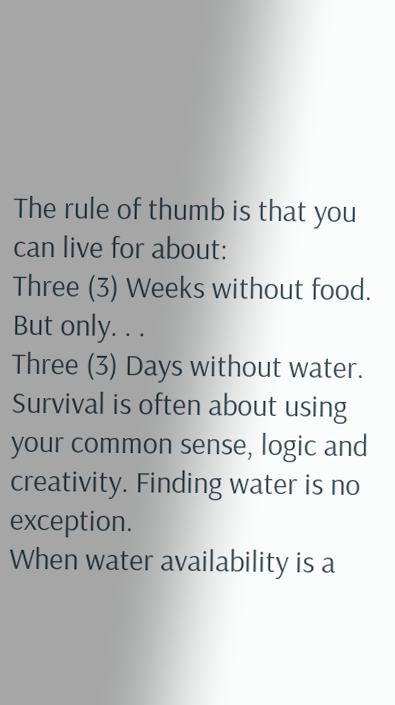The rule of thumb is that you can live for about:
Three (3) Weeks without food. But only. . .
Three (3) Days without water.
Survival is often about using your common sense, logic and creativity. Finding water is no exception.
When water availability is a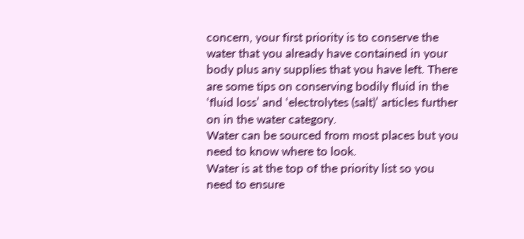concern, your first priority is to conserve the water that you already have contained in your body plus any supplies that you have left. There are some tips on conserving bodily fluid in the ‘fluid loss’ and ‘electrolytes (salt)’ articles further on in the water category.
Water can be sourced from most places but you need to know where to look.
Water is at the top of the priority list so you need to ensure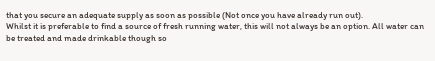that you secure an adequate supply as soon as possible (Not once you have already run out).
Whilst it is preferable to find a source of fresh running water, this will not always be an option. All water can be treated and made drinkable though so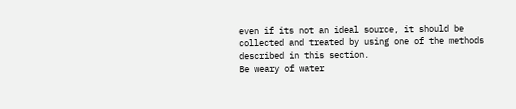even if its not an ideal source, it should be collected and treated by using one of the methods described in this section.
Be weary of water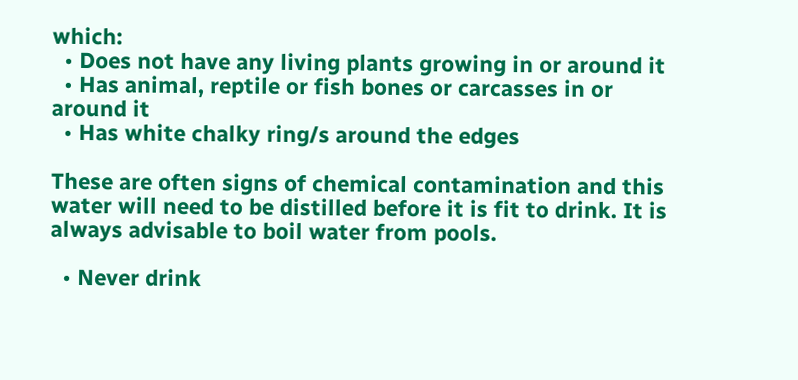which:
  • Does not have any living plants growing in or around it
  • Has animal, reptile or fish bones or carcasses in or around it
  • Has white chalky ring/s around the edges

These are often signs of chemical contamination and this water will need to be distilled before it is fit to drink. It is always advisable to boil water from pools.

  • Never drink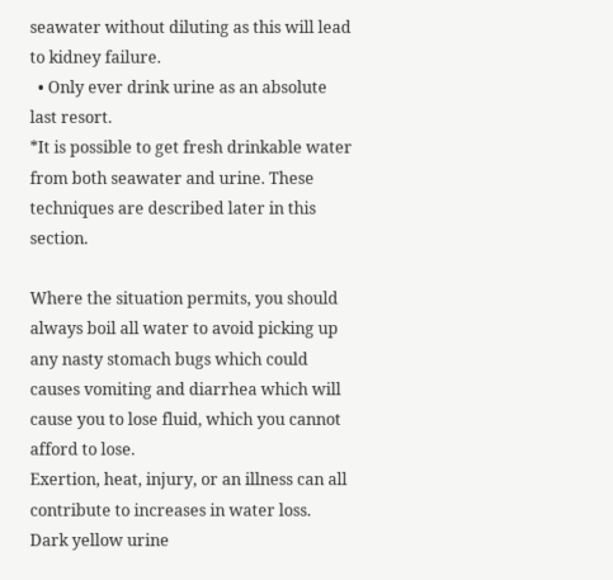seawater without diluting as this will lead to kidney failure.
  • Only ever drink urine as an absolute last resort.
*It is possible to get fresh drinkable water from both seawater and urine. These techniques are described later in this section.

Where the situation permits, you should always boil all water to avoid picking up any nasty stomach bugs which could causes vomiting and diarrhea which will cause you to lose fluid, which you cannot afford to lose.
Exertion, heat, injury, or an illness can all contribute to increases in water loss.
Dark yellow urine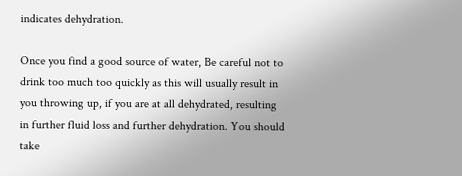indicates dehydration.

Once you find a good source of water, Be careful not to drink too much too quickly as this will usually result in you throwing up, if you are at all dehydrated, resulting in further fluid loss and further dehydration. You should take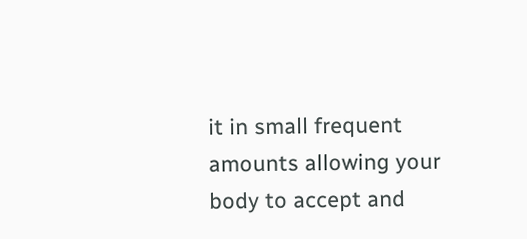it in small frequent amounts allowing your body to accept and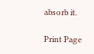absorb it.

Print Page